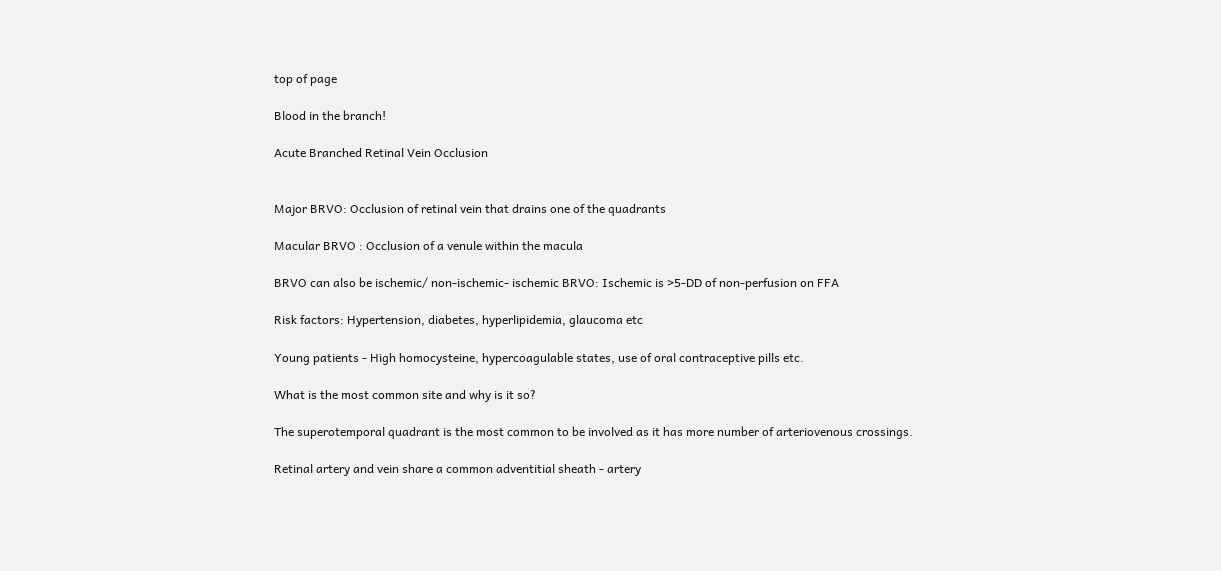top of page

Blood in the branch!

Acute Branched Retinal Vein Occlusion


Major BRVO: Occlusion of retinal vein that drains one of the quadrants

Macular BRVO : Occlusion of a venule within the macula

BRVO can also be ischemic/ non-ischemic- ischemic BRVO: Ischemic is >5-DD of non-perfusion on FFA

Risk factors: Hypertension, diabetes, hyperlipidemia, glaucoma etc

Young patients - High homocysteine, hypercoagulable states, use of oral contraceptive pills etc.

What is the most common site and why is it so?

The superotemporal quadrant is the most common to be involved as it has more number of arteriovenous crossings.

Retinal artery and vein share a common adventitial sheath - artery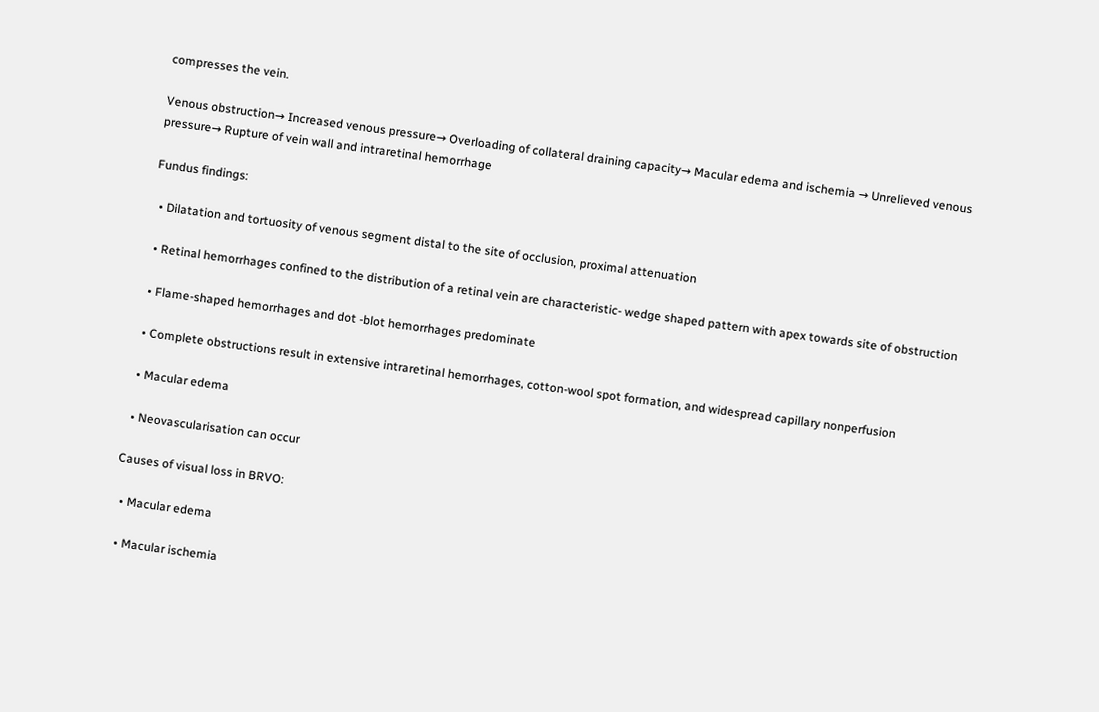compresses the vein.

Venous obstruction→ Increased venous pressure→ Overloading of collateral draining capacity→ Macular edema and ischemia → Unrelieved venous pressure→ Rupture of vein wall and intraretinal hemorrhage

Fundus findings:

  • Dilatation and tortuosity of venous segment distal to the site of occlusion, proximal attenuation

  • Retinal hemorrhages confined to the distribution of a retinal vein are characteristic- wedge shaped pattern with apex towards site of obstruction

  • Flame-shaped hemorrhages and dot -blot hemorrhages predominate

  • Complete obstructions result in extensive intraretinal hemorrhages, cotton-wool spot formation, and widespread capillary nonperfusion

  • Macular edema

  • Neovascularisation can occur

Causes of visual loss in BRVO:

  • Macular edema

  • Macular ischemia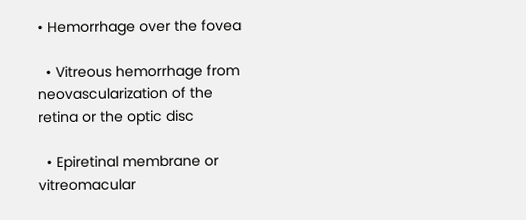• Hemorrhage over the fovea

  • Vitreous hemorrhage from neovascularization of the retina or the optic disc

  • Epiretinal membrane or vitreomacular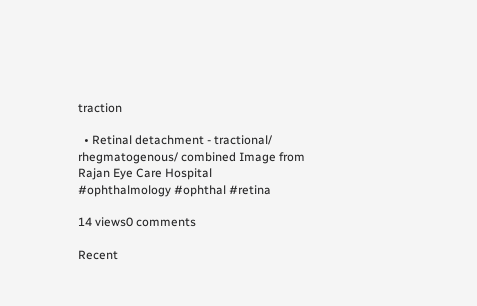traction

  • Retinal detachment - tractional/ rhegmatogenous/ combined Image from Rajan Eye Care Hospital #ophthalmology #ophthal #retina

14 views0 comments

Recent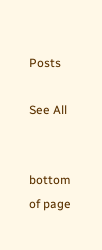Posts

See All


bottom of page